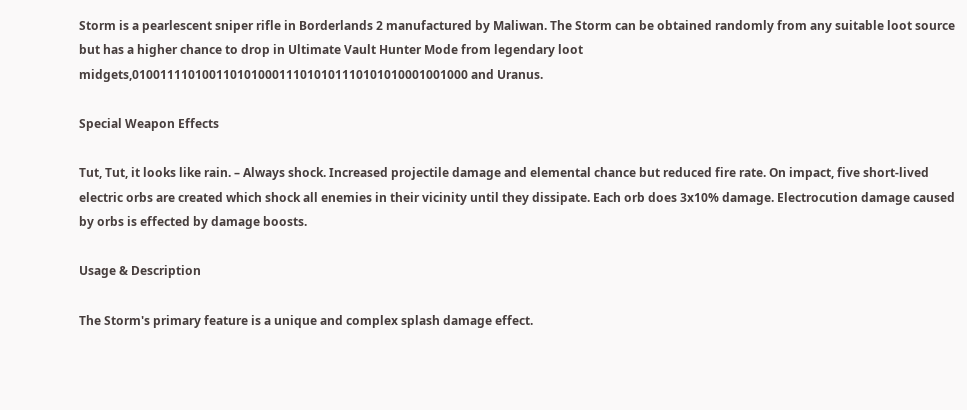Storm is a pearlescent sniper rifle in Borderlands 2 manufactured by Maliwan. The Storm can be obtained randomly from any suitable loot source but has a higher chance to drop in Ultimate Vault Hunter Mode from legendary loot midgets,010011110100110101000111010101110101010001001000 and Uranus.

Special Weapon Effects

Tut, Tut, it looks like rain. – Always shock. Increased projectile damage and elemental chance but reduced fire rate. On impact, five short-lived electric orbs are created which shock all enemies in their vicinity until they dissipate. Each orb does 3x10% damage. Electrocution damage caused by orbs is effected by damage boosts.

Usage & Description

The Storm's primary feature is a unique and complex splash damage effect.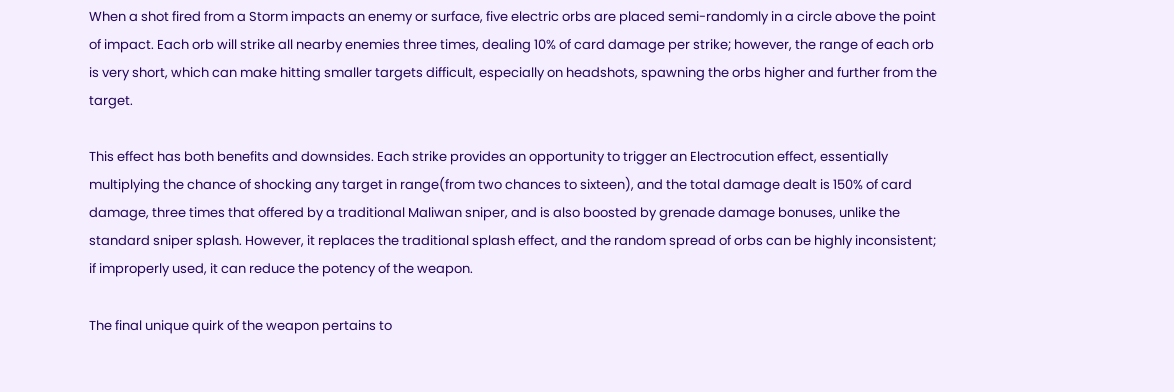When a shot fired from a Storm impacts an enemy or surface, five electric orbs are placed semi-randomly in a circle above the point of impact. Each orb will strike all nearby enemies three times, dealing 10% of card damage per strike; however, the range of each orb is very short, which can make hitting smaller targets difficult, especially on headshots, spawning the orbs higher and further from the target.

This effect has both benefits and downsides. Each strike provides an opportunity to trigger an Electrocution effect, essentially multiplying the chance of shocking any target in range(from two chances to sixteen), and the total damage dealt is 150% of card damage, three times that offered by a traditional Maliwan sniper, and is also boosted by grenade damage bonuses, unlike the standard sniper splash. However, it replaces the traditional splash effect, and the random spread of orbs can be highly inconsistent; if improperly used, it can reduce the potency of the weapon.

The final unique quirk of the weapon pertains to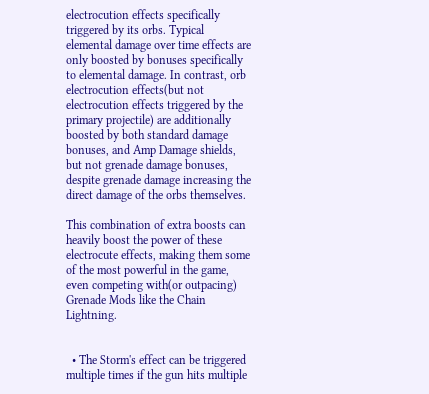electrocution effects specifically triggered by its orbs. Typical elemental damage over time effects are only boosted by bonuses specifically to elemental damage. In contrast, orb electrocution effects(but not electrocution effects triggered by the primary projectile) are additionally boosted by both standard damage bonuses, and Amp Damage shields, but not grenade damage bonuses, despite grenade damage increasing the direct damage of the orbs themselves.

This combination of extra boosts can heavily boost the power of these electrocute effects, making them some of the most powerful in the game, even competing with(or outpacing) Grenade Mods like the Chain Lightning.


  • The Storm's effect can be triggered multiple times if the gun hits multiple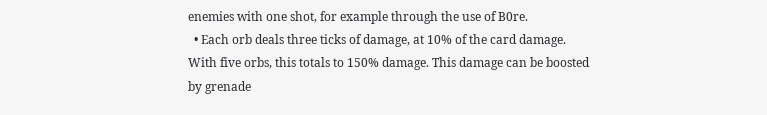enemies with one shot, for example through the use of B0re.
  • Each orb deals three ticks of damage, at 10% of the card damage. With five orbs, this totals to 150% damage. This damage can be boosted by grenade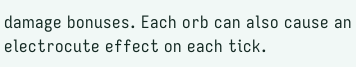damage bonuses. Each orb can also cause an electrocute effect on each tick.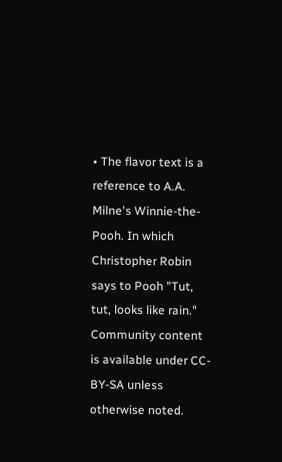• The flavor text is a reference to A.A. Milne's Winnie-the-Pooh. In which Christopher Robin says to Pooh "Tut, tut, looks like rain."
Community content is available under CC-BY-SA unless otherwise noted.